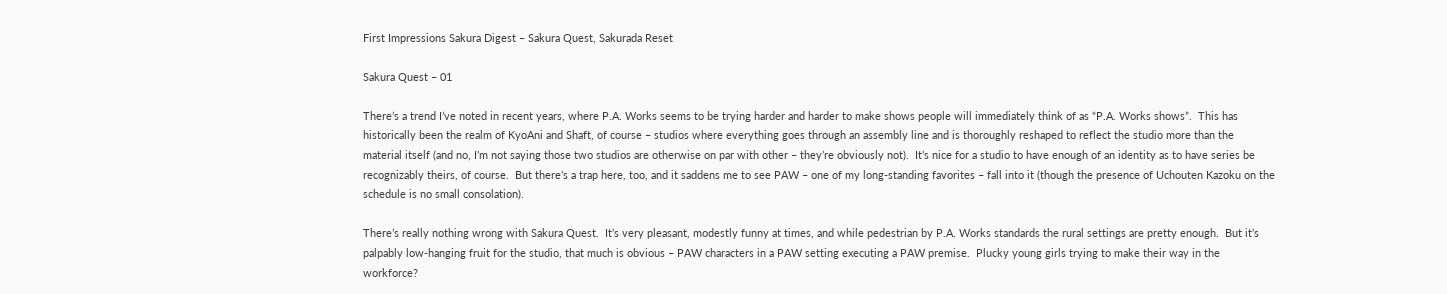First Impressions Sakura Digest – Sakura Quest, Sakurada Reset

Sakura Quest – 01

There’s a trend I’ve noted in recent years, where P.A. Works seems to be trying harder and harder to make shows people will immediately think of as “P.A. Works shows”.  This has historically been the realm of KyoAni and Shaft, of course – studios where everything goes through an assembly line and is thoroughly reshaped to reflect the studio more than the material itself (and no, I’m not saying those two studios are otherwise on par with other – they’re obviously not).  It’s nice for a studio to have enough of an identity as to have series be recognizably theirs, of course.  But there’s a trap here, too, and it saddens me to see PAW – one of my long-standing favorites – fall into it (though the presence of Uchouten Kazoku on the schedule is no small consolation).

There’s really nothing wrong with Sakura Quest.  It’s very pleasant, modestly funny at times, and while pedestrian by P.A. Works standards the rural settings are pretty enough.  But it’s palpably low-hanging fruit for the studio, that much is obvious – PAW characters in a PAW setting executing a PAW premise.  Plucky young girls trying to make their way in the workforce?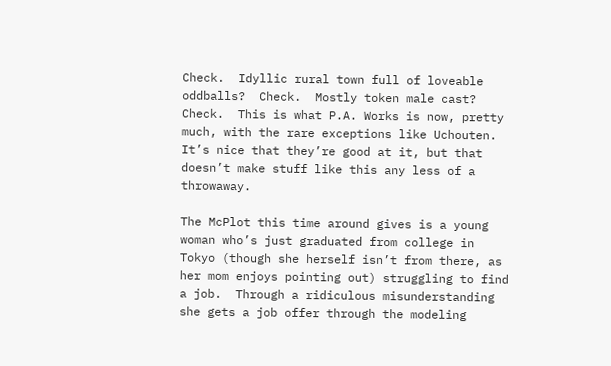Check.  Idyllic rural town full of loveable oddballs?  Check.  Mostly token male cast?  Check.  This is what P.A. Works is now, pretty much, with the rare exceptions like Uchouten.  It’s nice that they’re good at it, but that doesn’t make stuff like this any less of a throwaway.

The McPlot this time around gives is a young woman who’s just graduated from college in Tokyo (though she herself isn’t from there, as her mom enjoys pointing out) struggling to find a job.  Through a ridiculous misunderstanding she gets a job offer through the modeling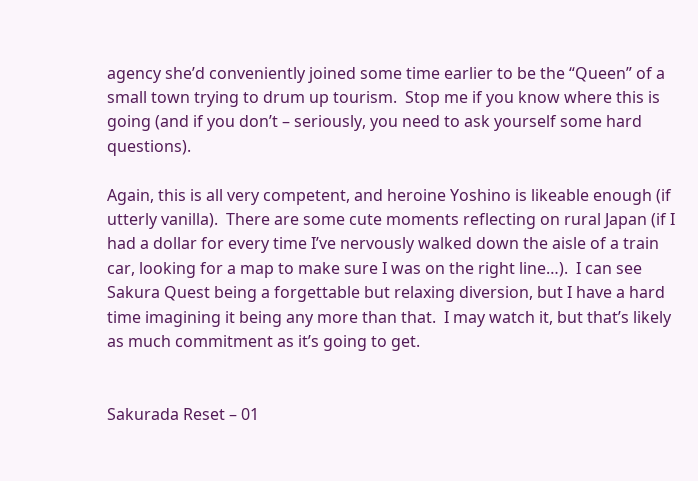agency she’d conveniently joined some time earlier to be the “Queen” of a small town trying to drum up tourism.  Stop me if you know where this is going (and if you don’t – seriously, you need to ask yourself some hard questions).

Again, this is all very competent, and heroine Yoshino is likeable enough (if utterly vanilla).  There are some cute moments reflecting on rural Japan (if I had a dollar for every time I’ve nervously walked down the aisle of a train car, looking for a map to make sure I was on the right line…).  I can see Sakura Quest being a forgettable but relaxing diversion, but I have a hard time imagining it being any more than that.  I may watch it, but that’s likely as much commitment as it’s going to get.


Sakurada Reset – 01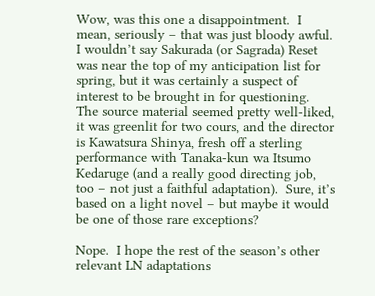Wow, was this one a disappointment.  I mean, seriously – that was just bloody awful.  I wouldn’t say Sakurada (or Sagrada) Reset was near the top of my anticipation list for spring, but it was certainly a suspect of interest to be brought in for questioning.  The source material seemed pretty well-liked, it was greenlit for two cours, and the director is Kawatsura Shinya, fresh off a sterling performance with Tanaka-kun wa Itsumo Kedaruge (and a really good directing job, too – not just a faithful adaptation).  Sure, it’s based on a light novel – but maybe it would be one of those rare exceptions?

Nope.  I hope the rest of the season’s other relevant LN adaptations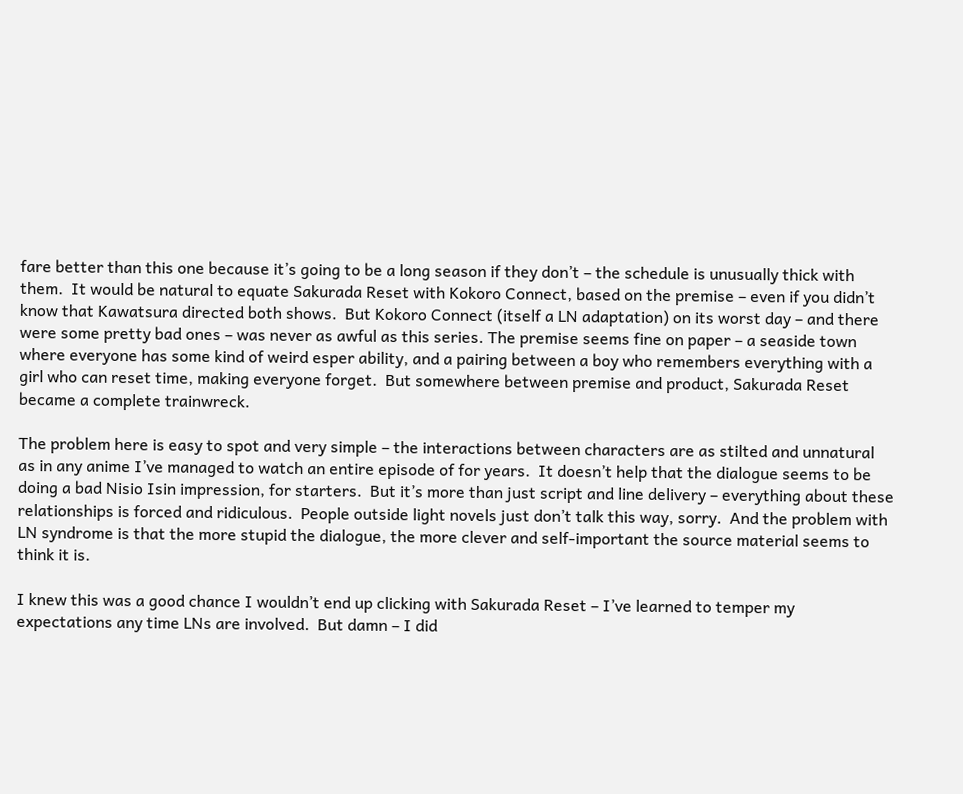fare better than this one because it’s going to be a long season if they don’t – the schedule is unusually thick with them.  It would be natural to equate Sakurada Reset with Kokoro Connect, based on the premise – even if you didn’t know that Kawatsura directed both shows.  But Kokoro Connect (itself a LN adaptation) on its worst day – and there were some pretty bad ones – was never as awful as this series. The premise seems fine on paper – a seaside town where everyone has some kind of weird esper ability, and a pairing between a boy who remembers everything with a girl who can reset time, making everyone forget.  But somewhere between premise and product, Sakurada Reset became a complete trainwreck.

The problem here is easy to spot and very simple – the interactions between characters are as stilted and unnatural as in any anime I’ve managed to watch an entire episode of for years.  It doesn’t help that the dialogue seems to be doing a bad Nisio Isin impression, for starters.  But it’s more than just script and line delivery – everything about these relationships is forced and ridiculous.  People outside light novels just don’t talk this way, sorry.  And the problem with LN syndrome is that the more stupid the dialogue, the more clever and self-important the source material seems to think it is.

I knew this was a good chance I wouldn’t end up clicking with Sakurada Reset – I’ve learned to temper my expectations any time LNs are involved.  But damn – I did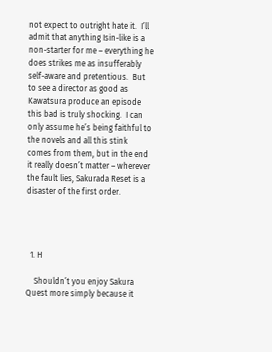not expect to outright hate it.  I’ll admit that anything Isin-like is a non-starter for me – everything he does strikes me as insufferably self-aware and pretentious.  But to see a director as good as Kawatsura produce an episode this bad is truly shocking.  I can only assume he’s being faithful to the novels and all this stink comes from them, but in the end it really doesn’t matter – wherever the fault lies, Sakurada Reset is a disaster of the first order.




  1. H

    Shouldn’t you enjoy Sakura Quest more simply because it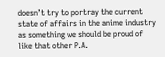doesn’t try to portray the current state of affairs in the anime industry as something we should be proud of like that other P.A.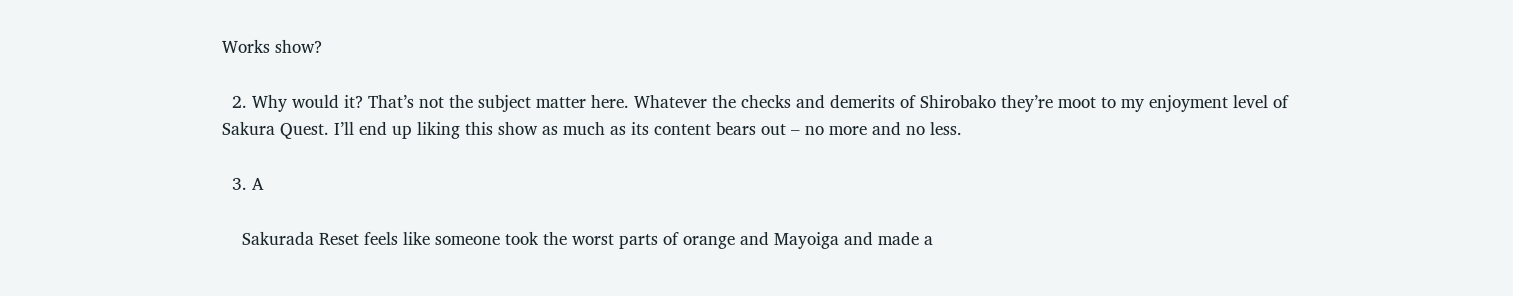Works show?

  2. Why would it? That’s not the subject matter here. Whatever the checks and demerits of Shirobako they’re moot to my enjoyment level of Sakura Quest. I’ll end up liking this show as much as its content bears out – no more and no less.

  3. A

    Sakurada Reset feels like someone took the worst parts of orange and Mayoiga and made a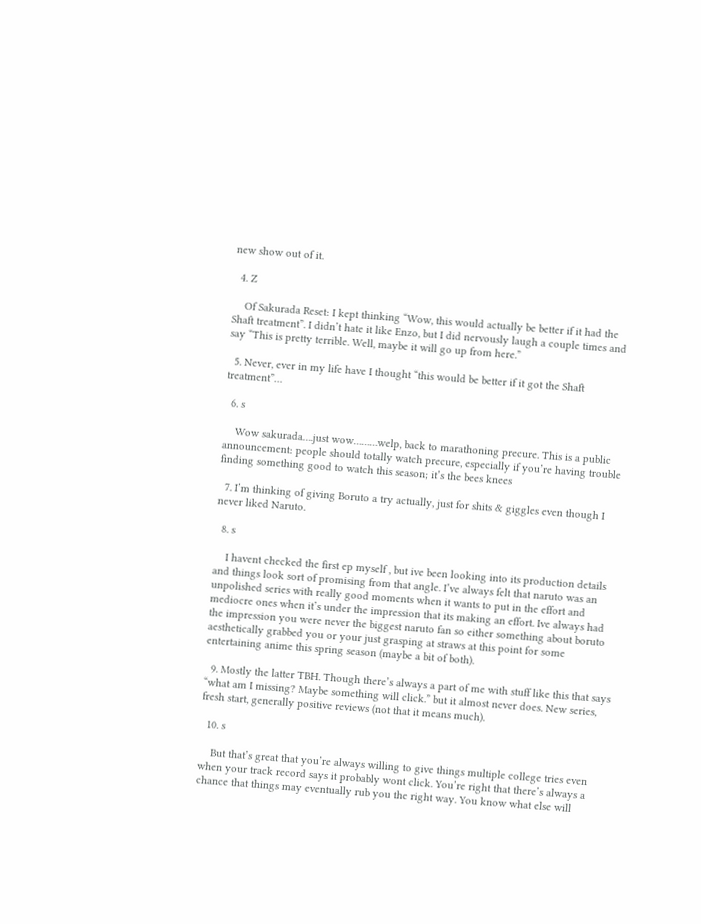new show out of it.

  4. Z

    Of Sakurada Reset: I kept thinking “Wow, this would actually be better if it had the Shaft treatment”. I didn’t hate it like Enzo, but I did nervously laugh a couple times and say “This is pretty terrible. Well, maybe it will go up from here.”

  5. Never, ever in my life have I thought “this would be better if it got the Shaft treatment”…

  6. s

    Wow sakurada….just wow………welp, back to marathoning precure. This is a public announcement: people should totally watch precure, especially if you’re having trouble finding something good to watch this season; it’s the bees knees

  7. I’m thinking of giving Boruto a try actually, just for shits & giggles even though I never liked Naruto.

  8. s

    I havent checked the first ep myself , but ive been looking into its production details and things look sort of promising from that angle. I’ve always felt that naruto was an unpolished series with really good moments when it wants to put in the effort and mediocre ones when it’s under the impression that its making an effort. Ive always had the impression you were never the biggest naruto fan so either something about boruto aesthetically grabbed you or your just grasping at straws at this point for some entertaining anime this spring season (maybe a bit of both).

  9. Mostly the latter TBH. Though there’s always a part of me with stuff like this that says “what am I missing? Maybe something will click.” but it almost never does. New series, fresh start, generally positive reviews (not that it means much).

  10. s

    But that’s great that you’re always willing to give things multiple college tries even when your track record says it probably wont click. You’re right that there’s always a chance that things may eventually rub you the right way. You know what else will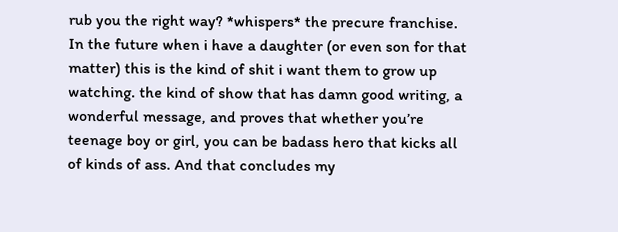rub you the right way? *whispers* the precure franchise. In the future when i have a daughter (or even son for that matter) this is the kind of shit i want them to grow up watching. the kind of show that has damn good writing, a wonderful message, and proves that whether you’re teenage boy or girl, you can be badass hero that kicks all of kinds of ass. And that concludes my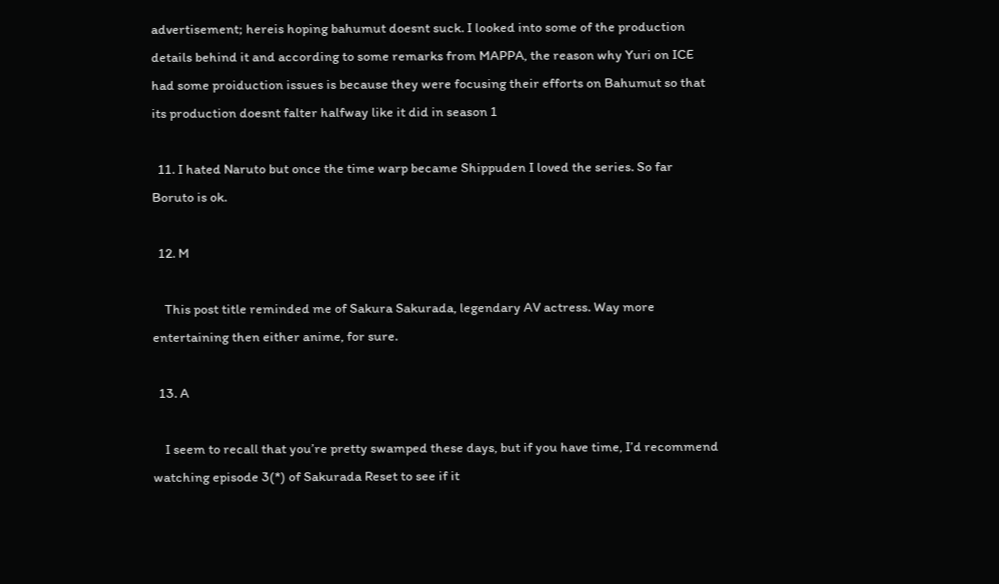advertisement; hereis hoping bahumut doesnt suck. I looked into some of the production details behind it and according to some remarks from MAPPA, the reason why Yuri on ICE had some proiduction issues is because they were focusing their efforts on Bahumut so that its production doesnt falter halfway like it did in season 1

  11. I hated Naruto but once the time warp became Shippuden I loved the series. So far Boruto is ok.

  12. M

    This post title reminded me of Sakura Sakurada, legendary AV actress. Way more entertaining then either anime, for sure.

  13. A

    I seem to recall that you’re pretty swamped these days, but if you have time, I’d recommend watching episode 3(*) of Sakurada Reset to see if it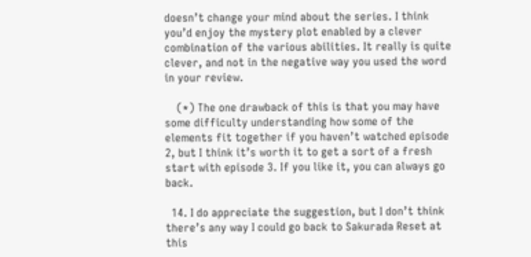doesn’t change your mind about the series. I think you’d enjoy the mystery plot enabled by a clever combination of the various abilities. It really is quite clever, and not in the negative way you used the word in your review.

    (*) The one drawback of this is that you may have some difficulty understanding how some of the elements fit together if you haven’t watched episode 2, but I think it’s worth it to get a sort of a fresh start with episode 3. If you like it, you can always go back.

  14. I do appreciate the suggestion, but I don’t think there’s any way I could go back to Sakurada Reset at this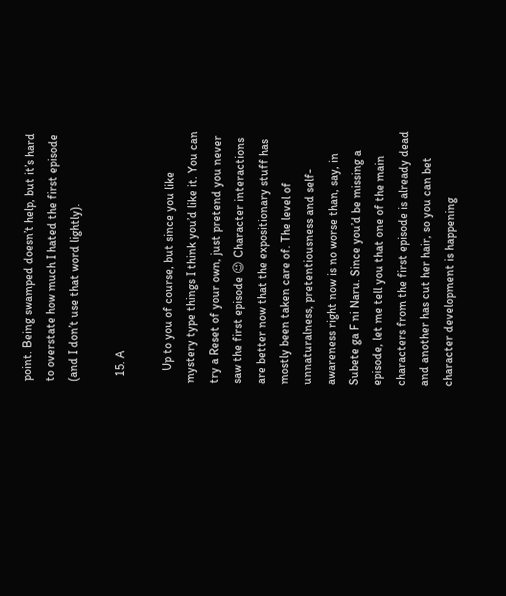point. Being swamped doesn’t help, but it’s hard to overstate how much I hated the first episode (and I don’t use that word lightly).

  15. A

    Up to you of course, but since you like mystery type things I think you’d like it. You can try a Reset of your own, just pretend you never saw the first episode 😉 Character interactions are better now that the expositionary stuff has mostly been taken care of. The level of unnaturalness, pretentiousness and self-awareness right now is no worse than, say, in Subete ga F ni Naru. Since you’d be missing a episode, let me tell you that one of the main characters from the first episode is already dead and another has cut her hair, so you can bet character development is happening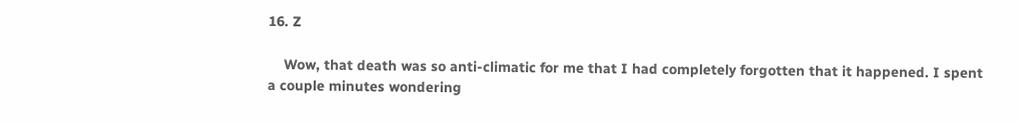16. Z

    Wow, that death was so anti-climatic for me that I had completely forgotten that it happened. I spent a couple minutes wondering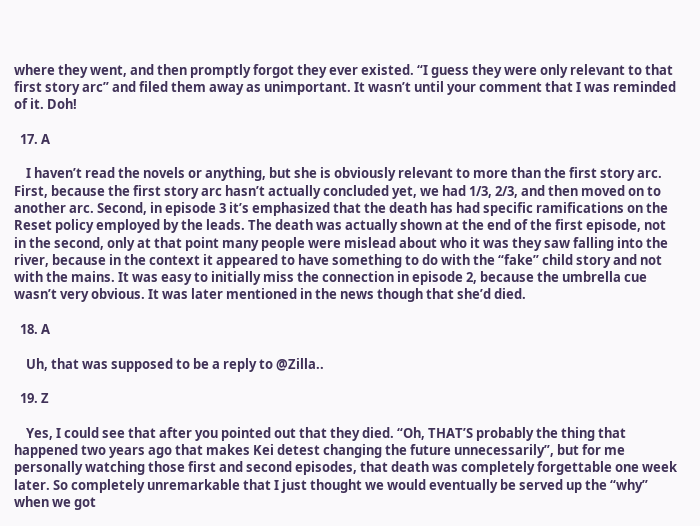where they went, and then promptly forgot they ever existed. “I guess they were only relevant to that first story arc” and filed them away as unimportant. It wasn’t until your comment that I was reminded of it. Doh!

  17. A

    I haven’t read the novels or anything, but she is obviously relevant to more than the first story arc. First, because the first story arc hasn’t actually concluded yet, we had 1/3, 2/3, and then moved on to another arc. Second, in episode 3 it’s emphasized that the death has had specific ramifications on the Reset policy employed by the leads. The death was actually shown at the end of the first episode, not in the second, only at that point many people were mislead about who it was they saw falling into the river, because in the context it appeared to have something to do with the “fake” child story and not with the mains. It was easy to initially miss the connection in episode 2, because the umbrella cue wasn’t very obvious. It was later mentioned in the news though that she’d died.

  18. A

    Uh, that was supposed to be a reply to @Zilla..

  19. Z

    Yes, I could see that after you pointed out that they died. “Oh, THAT’S probably the thing that happened two years ago that makes Kei detest changing the future unnecessarily”, but for me personally watching those first and second episodes, that death was completely forgettable one week later. So completely unremarkable that I just thought we would eventually be served up the “why” when we got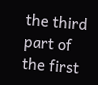the third part of the first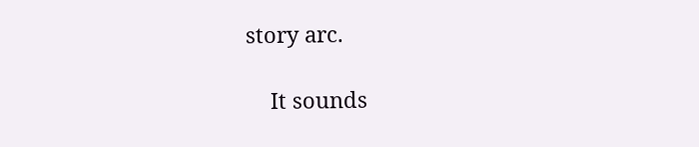story arc.

    It sounds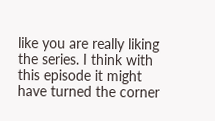like you are really liking the series. I think with this episode it might have turned the corner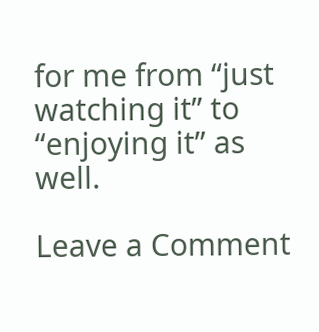for me from “just watching it” to “enjoying it” as well.

Leave a Comment